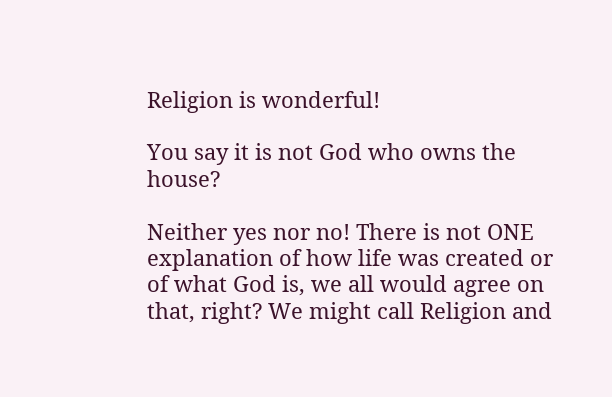Religion is wonderful!

You say it is not God who owns the house?

Neither yes nor no! There is not ONE explanation of how life was created or of what God is, we all would agree on that, right? We might call Religion and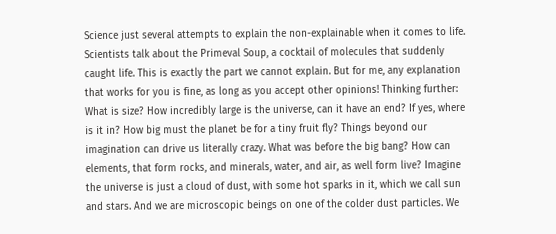Science just several attempts to explain the non-explainable when it comes to life. Scientists talk about the Primeval Soup, a cocktail of molecules that suddenly caught life. This is exactly the part we cannot explain. But for me, any explanation that works for you is fine, as long as you accept other opinions! Thinking further: What is size? How incredibly large is the universe, can it have an end? If yes, where is it in? How big must the planet be for a tiny fruit fly? Things beyond our imagination can drive us literally crazy. What was before the big bang? How can elements, that form rocks, and minerals, water, and air, as well form live? Imagine the universe is just a cloud of dust, with some hot sparks in it, which we call sun and stars. And we are microscopic beings on one of the colder dust particles. We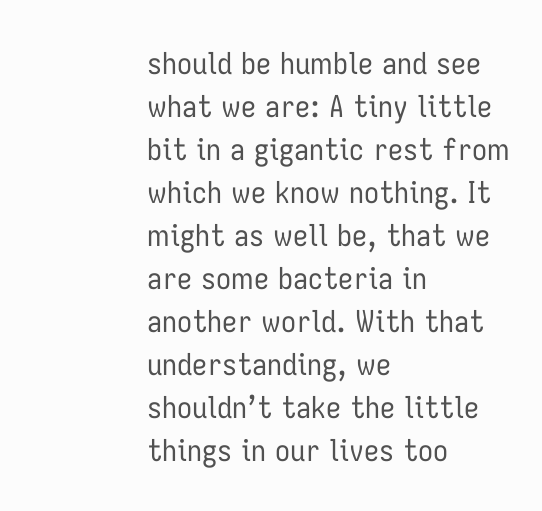should be humble and see what we are: A tiny little bit in a gigantic rest from which we know nothing. It might as well be, that we are some bacteria in another world. With that understanding, we shouldn’t take the little things in our lives too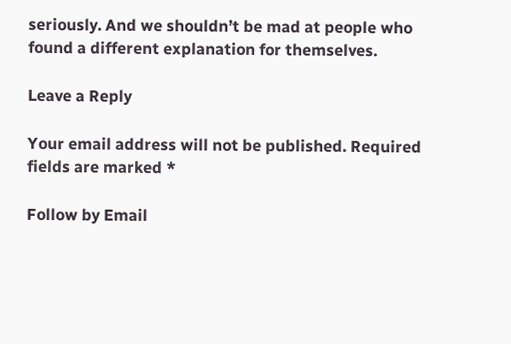seriously. And we shouldn’t be mad at people who found a different explanation for themselves.

Leave a Reply

Your email address will not be published. Required fields are marked *

Follow by Email